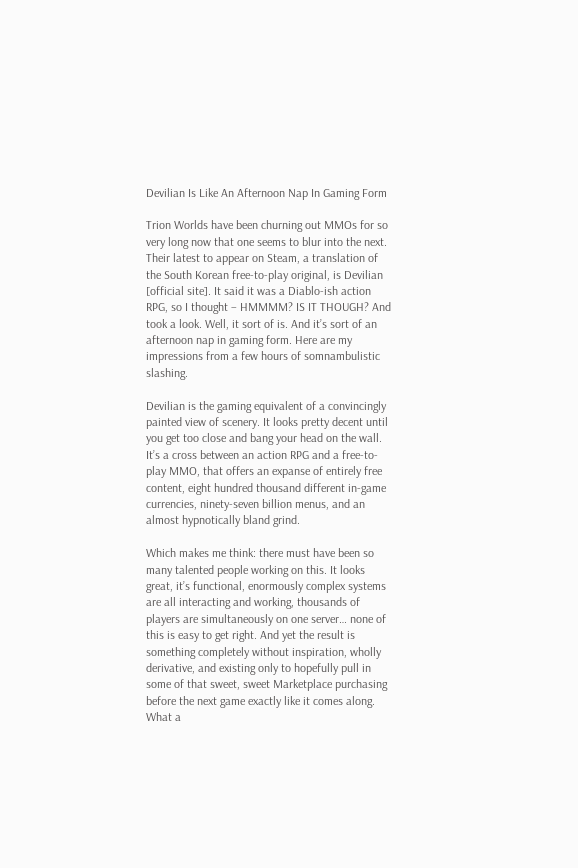Devilian Is Like An Afternoon Nap In Gaming Form

Trion Worlds have been churning out MMOs for so very long now that one seems to blur into the next. Their latest to appear on Steam, a translation of the South Korean free-to-play original, is Devilian [official site]. It said it was a Diablo-ish action RPG, so I thought – HMMMM? IS IT THOUGH? And took a look. Well, it sort of is. And it’s sort of an afternoon nap in gaming form. Here are my impressions from a few hours of somnambulistic slashing.

Devilian is the gaming equivalent of a convincingly painted view of scenery. It looks pretty decent until you get too close and bang your head on the wall. It’s a cross between an action RPG and a free-to-play MMO, that offers an expanse of entirely free content, eight hundred thousand different in-game currencies, ninety-seven billion menus, and an almost hypnotically bland grind.

Which makes me think: there must have been so many talented people working on this. It looks great, it’s functional, enormously complex systems are all interacting and working, thousands of players are simultaneously on one server… none of this is easy to get right. And yet the result is something completely without inspiration, wholly derivative, and existing only to hopefully pull in some of that sweet, sweet Marketplace purchasing before the next game exactly like it comes along. What a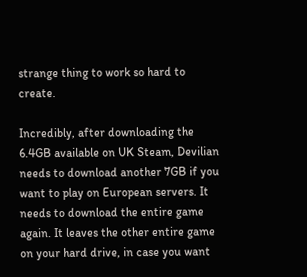strange thing to work so hard to create.

Incredibly, after downloading the 6.4GB available on UK Steam, Devilian needs to download another 7GB if you want to play on European servers. It needs to download the entire game again. It leaves the other entire game on your hard drive, in case you want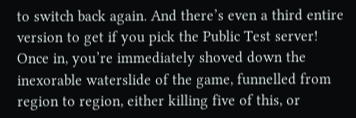to switch back again. And there’s even a third entire version to get if you pick the Public Test server! Once in, you’re immediately shoved down the inexorable waterslide of the game, funnelled from region to region, either killing five of this, or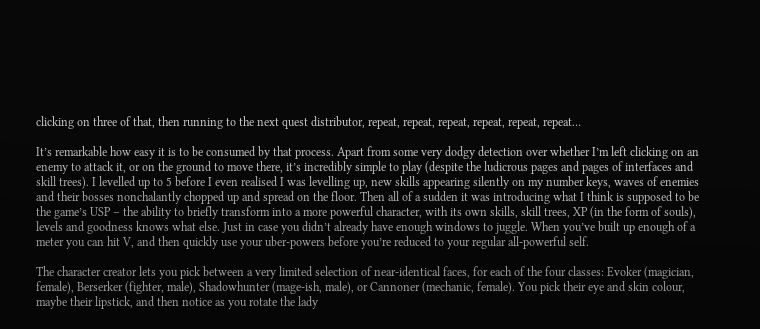clicking on three of that, then running to the next quest distributor, repeat, repeat, repeat, repeat, repeat, repeat…

It’s remarkable how easy it is to be consumed by that process. Apart from some very dodgy detection over whether I’m left clicking on an enemy to attack it, or on the ground to move there, it’s incredibly simple to play (despite the ludicrous pages and pages of interfaces and skill trees). I levelled up to 5 before I even realised I was levelling up, new skills appearing silently on my number keys, waves of enemies and their bosses nonchalantly chopped up and spread on the floor. Then all of a sudden it was introducing what I think is supposed to be the game’s USP – the ability to briefly transform into a more powerful character, with its own skills, skill trees, XP (in the form of souls), levels and goodness knows what else. Just in case you didn’t already have enough windows to juggle. When you’ve built up enough of a meter you can hit V, and then quickly use your uber-powers before you’re reduced to your regular all-powerful self.

The character creator lets you pick between a very limited selection of near-identical faces, for each of the four classes: Evoker (magician, female), Berserker (fighter, male), Shadowhunter (mage-ish, male), or Cannoner (mechanic, female). You pick their eye and skin colour, maybe their lipstick, and then notice as you rotate the lady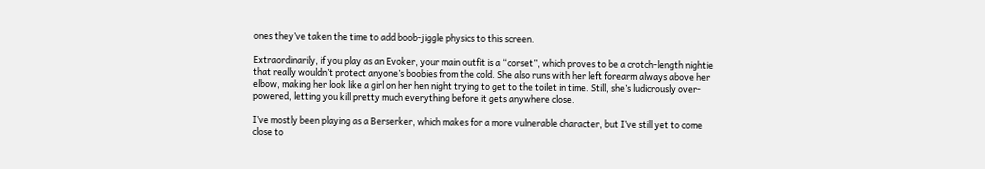ones they’ve taken the time to add boob-jiggle physics to this screen.

Extraordinarily, if you play as an Evoker, your main outfit is a “corset”, which proves to be a crotch-length nightie that really wouldn’t protect anyone’s boobies from the cold. She also runs with her left forearm always above her elbow, making her look like a girl on her hen night trying to get to the toilet in time. Still, she’s ludicrously over-powered, letting you kill pretty much everything before it gets anywhere close.

I’ve mostly been playing as a Berserker, which makes for a more vulnerable character, but I’ve still yet to come close to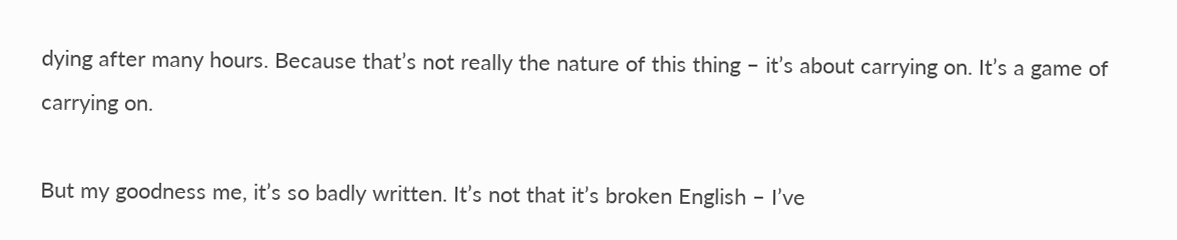dying after many hours. Because that’s not really the nature of this thing – it’s about carrying on. It’s a game of carrying on.

But my goodness me, it’s so badly written. It’s not that it’s broken English – I’ve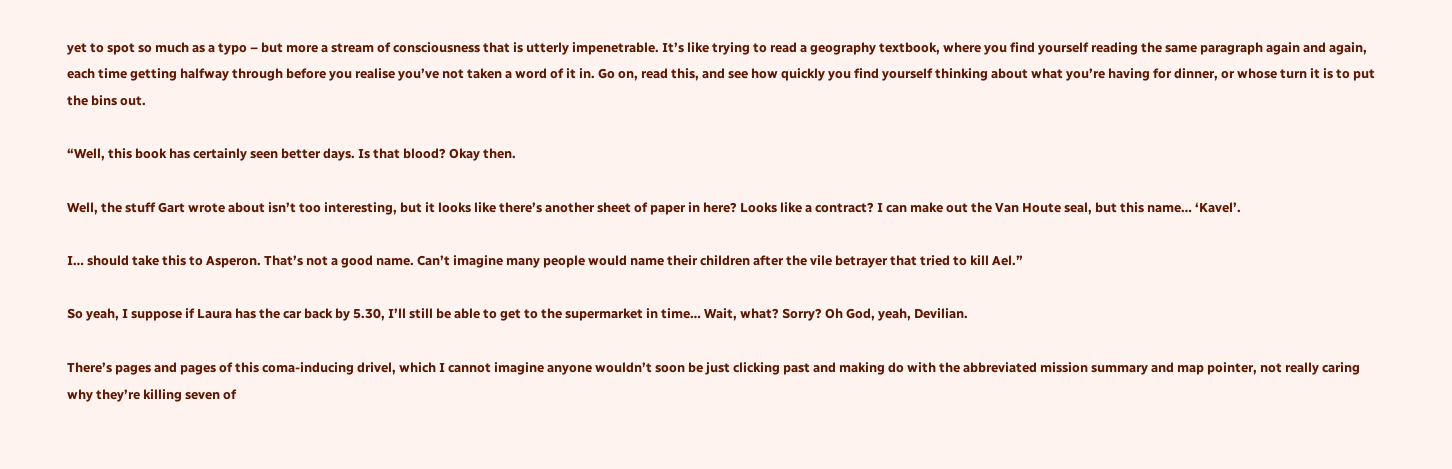yet to spot so much as a typo – but more a stream of consciousness that is utterly impenetrable. It’s like trying to read a geography textbook, where you find yourself reading the same paragraph again and again, each time getting halfway through before you realise you’ve not taken a word of it in. Go on, read this, and see how quickly you find yourself thinking about what you’re having for dinner, or whose turn it is to put the bins out.

“Well, this book has certainly seen better days. Is that blood? Okay then.

Well, the stuff Gart wrote about isn’t too interesting, but it looks like there’s another sheet of paper in here? Looks like a contract? I can make out the Van Houte seal, but this name… ‘Kavel’.

I… should take this to Asperon. That’s not a good name. Can’t imagine many people would name their children after the vile betrayer that tried to kill Ael.”

So yeah, I suppose if Laura has the car back by 5.30, I’ll still be able to get to the supermarket in time… Wait, what? Sorry? Oh God, yeah, Devilian.

There’s pages and pages of this coma-inducing drivel, which I cannot imagine anyone wouldn’t soon be just clicking past and making do with the abbreviated mission summary and map pointer, not really caring why they’re killing seven of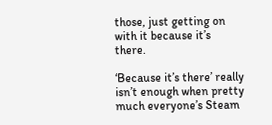those, just getting on with it because it’s there.

‘Because it’s there’ really isn’t enough when pretty much everyone’s Steam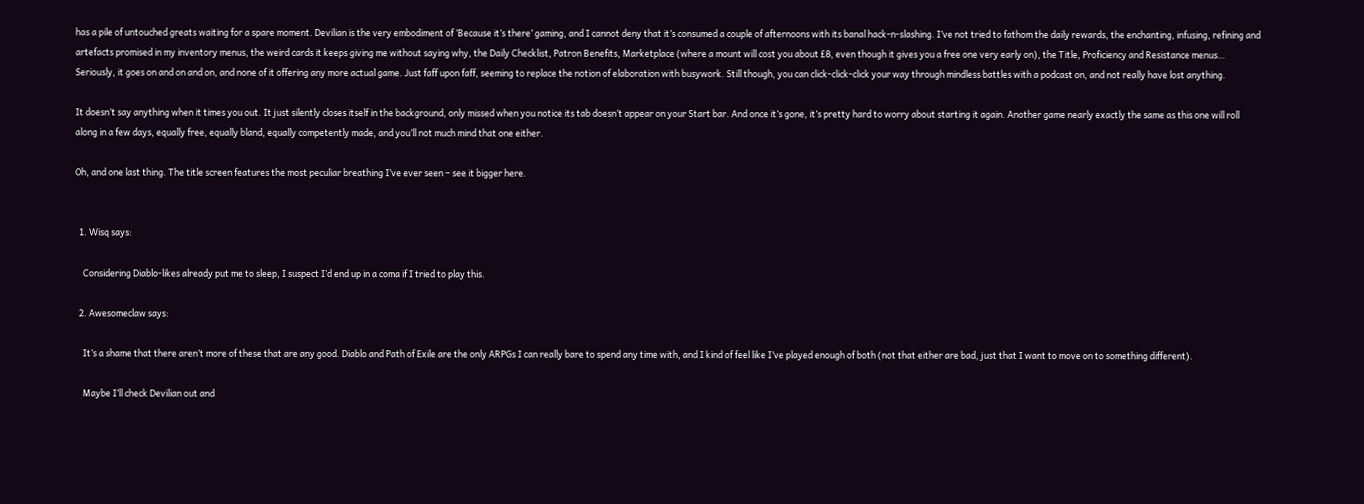has a pile of untouched greats waiting for a spare moment. Devilian is the very embodiment of ‘Because it’s there’ gaming, and I cannot deny that it’s consumed a couple of afternoons with its banal hack-n-slashing. I’ve not tried to fathom the daily rewards, the enchanting, infusing, refining and artefacts promised in my inventory menus, the weird cards it keeps giving me without saying why, the Daily Checklist, Patron Benefits, Marketplace (where a mount will cost you about £8, even though it gives you a free one very early on), the Title, Proficiency and Resistance menus… Seriously, it goes on and on and on, and none of it offering any more actual game. Just faff upon faff, seeming to replace the notion of elaboration with busywork. Still though, you can click-click-click your way through mindless battles with a podcast on, and not really have lost anything.

It doesn’t say anything when it times you out. It just silently closes itself in the background, only missed when you notice its tab doesn’t appear on your Start bar. And once it’s gone, it’s pretty hard to worry about starting it again. Another game nearly exactly the same as this one will roll along in a few days, equally free, equally bland, equally competently made, and you’ll not much mind that one either.

Oh, and one last thing. The title screen features the most peculiar breathing I’ve ever seen – see it bigger here.


  1. Wisq says:

    Considering Diablo-likes already put me to sleep, I suspect I’d end up in a coma if I tried to play this.

  2. Awesomeclaw says:

    It’s a shame that there aren’t more of these that are any good. Diablo and Path of Exile are the only ARPGs I can really bare to spend any time with, and I kind of feel like I’ve played enough of both (not that either are bad, just that I want to move on to something different).

    Maybe I’ll check Devilian out and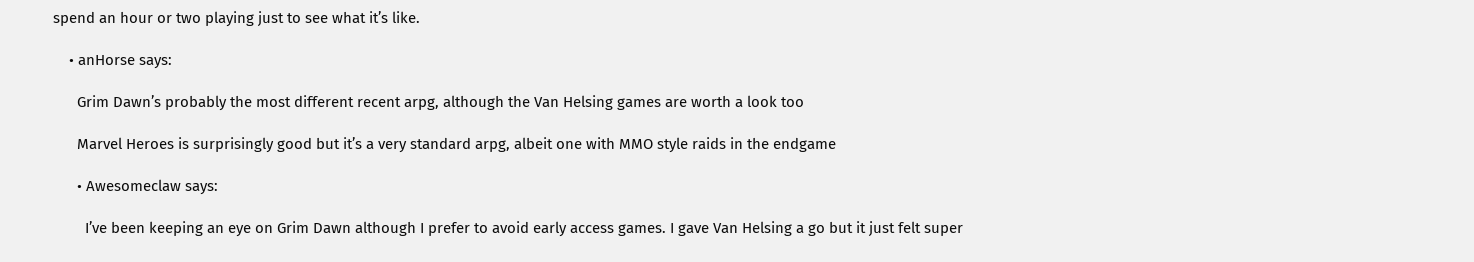spend an hour or two playing just to see what it’s like.

    • anHorse says:

      Grim Dawn’s probably the most different recent arpg, although the Van Helsing games are worth a look too

      Marvel Heroes is surprisingly good but it’s a very standard arpg, albeit one with MMO style raids in the endgame

      • Awesomeclaw says:

        I’ve been keeping an eye on Grim Dawn although I prefer to avoid early access games. I gave Van Helsing a go but it just felt super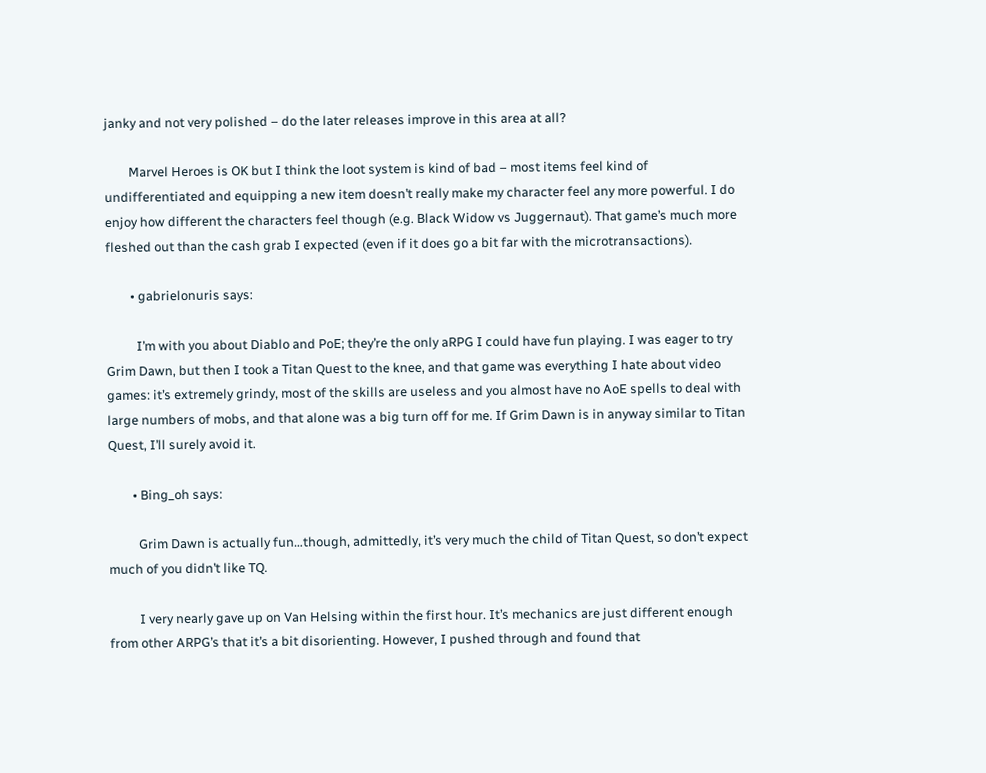janky and not very polished – do the later releases improve in this area at all?

        Marvel Heroes is OK but I think the loot system is kind of bad – most items feel kind of undifferentiated and equipping a new item doesn’t really make my character feel any more powerful. I do enjoy how different the characters feel though (e.g. Black Widow vs Juggernaut). That game’s much more fleshed out than the cash grab I expected (even if it does go a bit far with the microtransactions).

        • gabrielonuris says:

          I’m with you about Diablo and PoE; they’re the only aRPG I could have fun playing. I was eager to try Grim Dawn, but then I took a Titan Quest to the knee, and that game was everything I hate about video games: it’s extremely grindy, most of the skills are useless and you almost have no AoE spells to deal with large numbers of mobs, and that alone was a big turn off for me. If Grim Dawn is in anyway similar to Titan Quest, I’ll surely avoid it.

        • Bing_oh says:

          Grim Dawn is actually fun…though, admittedly, it’s very much the child of Titan Quest, so don’t expect much of you didn’t like TQ.

          I very nearly gave up on Van Helsing within the first hour. It’s mechanics are just different enough from other ARPG’s that it’s a bit disorienting. However, I pushed through and found that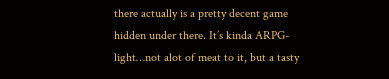there actually is a pretty decent game hidden under there. It’s kinda ARPG-light…not alot of meat to it, but a tasty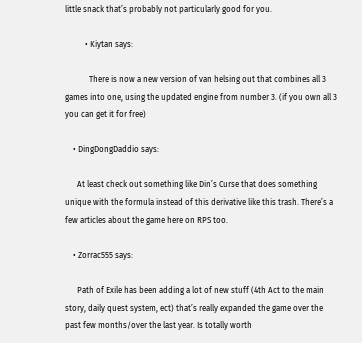little snack that’s probably not particularly good for you.

          • Kiytan says:

            There is now a new version of van helsing out that combines all 3 games into one, using the updated engine from number 3. (if you own all 3 you can get it for free)

    • DingDongDaddio says:

      At least check out something like Din’s Curse that does something unique with the formula instead of this derivative like this trash. There’s a few articles about the game here on RPS too.

    • Zorrac555 says:

      Path of Exile has been adding a lot of new stuff (4th Act to the main story, daily quest system, ect) that’s really expanded the game over the past few months/over the last year. Is totally worth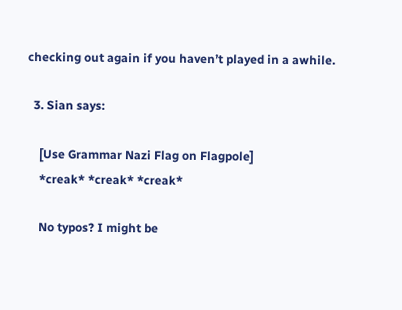checking out again if you haven’t played in a awhile.

  3. Sian says:

    [Use Grammar Nazi Flag on Flagpole]
    *creak* *creak* *creak*

    No typos? I might be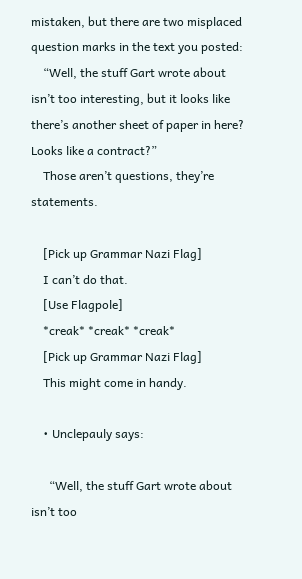mistaken, but there are two misplaced question marks in the text you posted:
    “Well, the stuff Gart wrote about isn’t too interesting, but it looks like there’s another sheet of paper in here? Looks like a contract?”
    Those aren’t questions, they’re statements.

    [Pick up Grammar Nazi Flag]
    I can’t do that.
    [Use Flagpole]
    *creak* *creak* *creak*
    [Pick up Grammar Nazi Flag]
    This might come in handy.

    • Unclepauly says:

      “Well, the stuff Gart wrote about isn’t too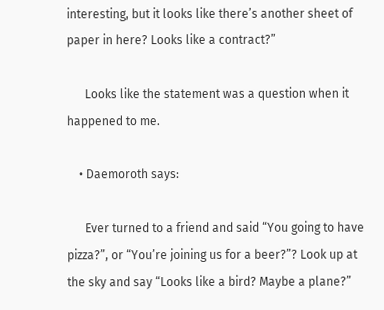interesting, but it looks like there’s another sheet of paper in here? Looks like a contract?”

      Looks like the statement was a question when it happened to me.

    • Daemoroth says:

      Ever turned to a friend and said “You going to have pizza?”, or “You’re joining us for a beer?”? Look up at the sky and say “Looks like a bird? Maybe a plane?”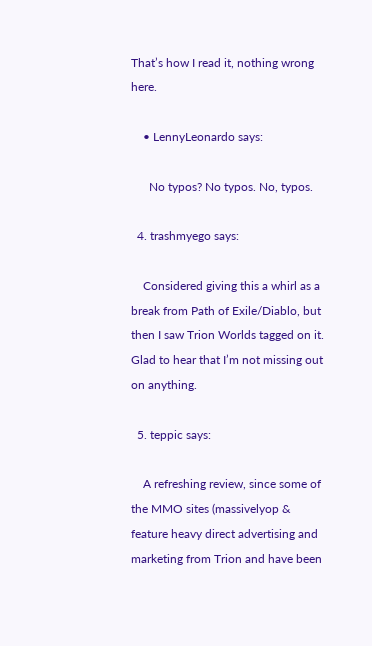That’s how I read it, nothing wrong here.

    • LennyLeonardo says:

      No typos? No typos. No, typos.

  4. trashmyego says:

    Considered giving this a whirl as a break from Path of Exile/Diablo, but then I saw Trion Worlds tagged on it. Glad to hear that I’m not missing out on anything.

  5. teppic says:

    A refreshing review, since some of the MMO sites (massivelyop & feature heavy direct advertising and marketing from Trion and have been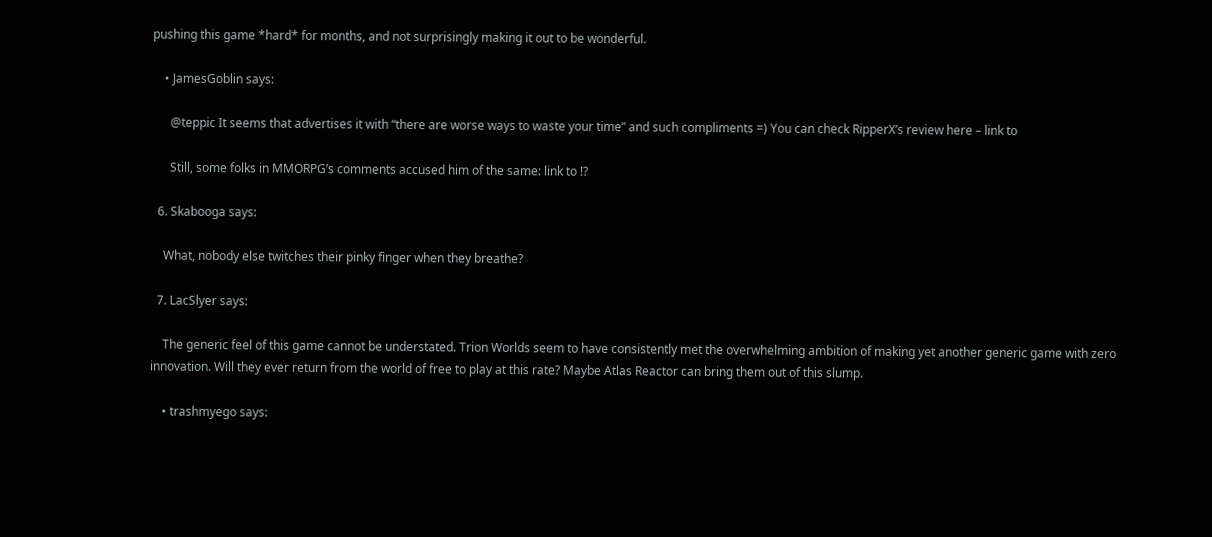pushing this game *hard* for months, and not surprisingly making it out to be wonderful.

    • JamesGoblin says:

      @teppic It seems that advertises it with “there are worse ways to waste your time” and such compliments =) You can check RipperX’s review here – link to

      Still, some folks in MMORPG’s comments accused him of the same: link to !?

  6. Skabooga says:

    What, nobody else twitches their pinky finger when they breathe?

  7. LacSlyer says:

    The generic feel of this game cannot be understated. Trion Worlds seem to have consistently met the overwhelming ambition of making yet another generic game with zero innovation. Will they ever return from the world of free to play at this rate? Maybe Atlas Reactor can bring them out of this slump.

    • trashmyego says: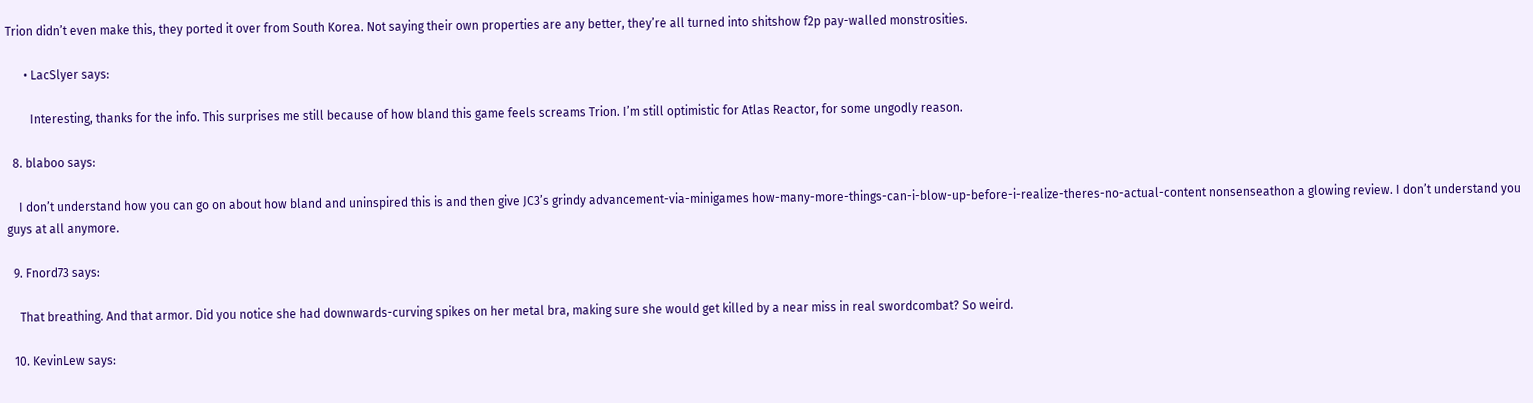Trion didn’t even make this, they ported it over from South Korea. Not saying their own properties are any better, they’re all turned into shitshow f2p pay-walled monstrosities.

      • LacSlyer says:

        Interesting, thanks for the info. This surprises me still because of how bland this game feels screams Trion. I’m still optimistic for Atlas Reactor, for some ungodly reason.

  8. blaboo says:

    I don’t understand how you can go on about how bland and uninspired this is and then give JC3’s grindy advancement-via-minigames how-many-more-things-can-i-blow-up-before-i-realize-theres-no-actual-content nonsenseathon a glowing review. I don’t understand you guys at all anymore.

  9. Fnord73 says:

    That breathing. And that armor. Did you notice she had downwards-curving spikes on her metal bra, making sure she would get killed by a near miss in real swordcombat? So weird.

  10. KevinLew says: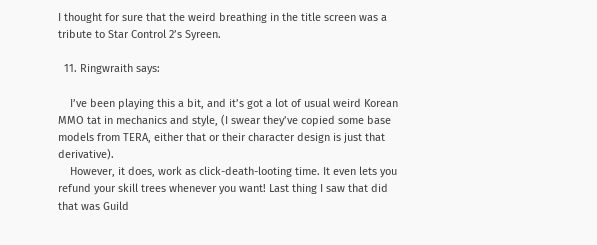I thought for sure that the weird breathing in the title screen was a tribute to Star Control 2’s Syreen.

  11. Ringwraith says:

    I’ve been playing this a bit, and it’s got a lot of usual weird Korean MMO tat in mechanics and style, (I swear they’ve copied some base models from TERA, either that or their character design is just that derivative).
    However, it does, work as click-death-looting time. It even lets you refund your skill trees whenever you want! Last thing I saw that did that was Guild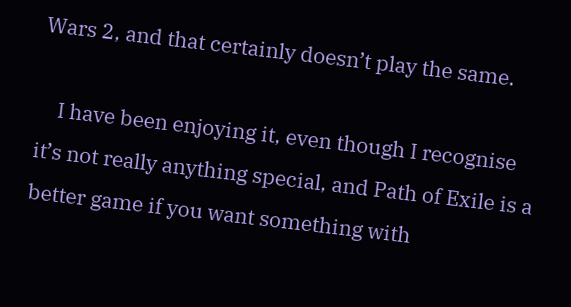Wars 2, and that certainly doesn’t play the same.

    I have been enjoying it, even though I recognise it’s not really anything special, and Path of Exile is a better game if you want something with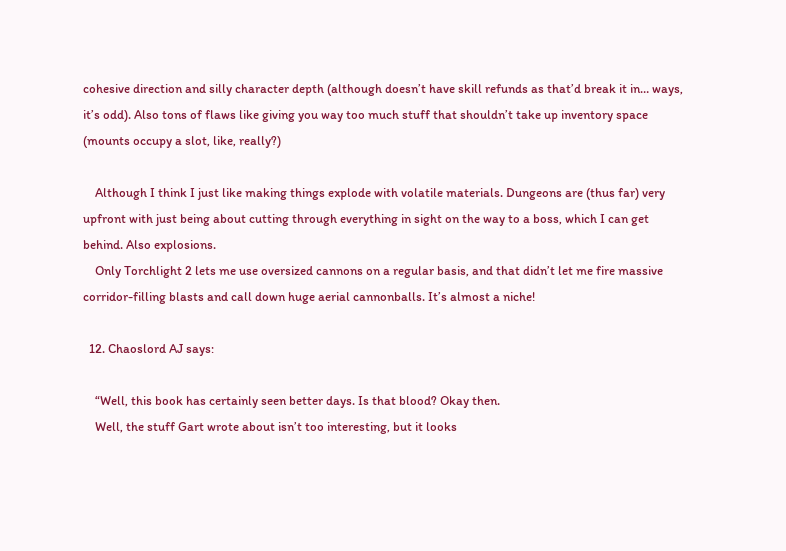cohesive direction and silly character depth (although doesn’t have skill refunds as that’d break it in… ways, it’s odd). Also tons of flaws like giving you way too much stuff that shouldn’t take up inventory space (mounts occupy a slot, like, really?)

    Although I think I just like making things explode with volatile materials. Dungeons are (thus far) very upfront with just being about cutting through everything in sight on the way to a boss, which I can get behind. Also explosions.
    Only Torchlight 2 lets me use oversized cannons on a regular basis, and that didn’t let me fire massive corridor-filling blasts and call down huge aerial cannonballs. It’s almost a niche!

  12. Chaoslord AJ says:

    “Well, this book has certainly seen better days. Is that blood? Okay then.
    Well, the stuff Gart wrote about isn’t too interesting, but it looks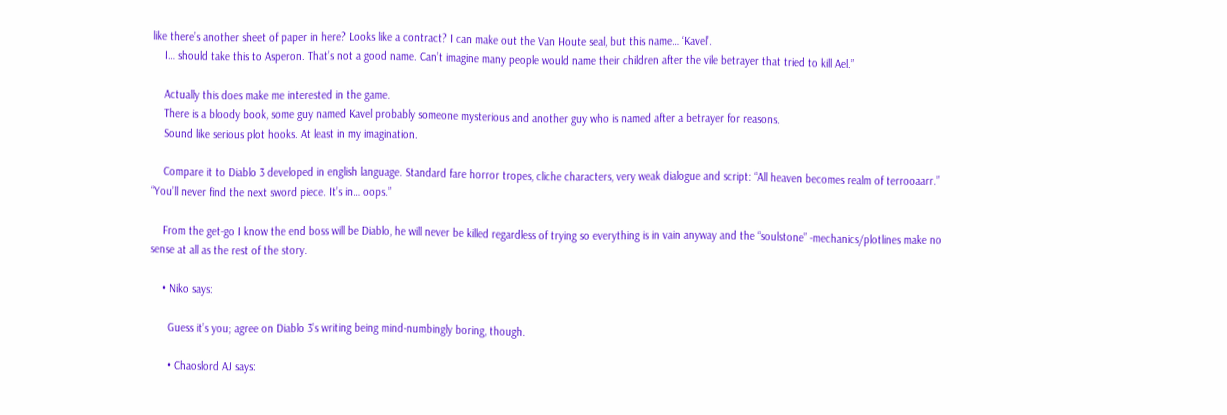like there’s another sheet of paper in here? Looks like a contract? I can make out the Van Houte seal, but this name… ‘Kavel’.
    I… should take this to Asperon. That’s not a good name. Can’t imagine many people would name their children after the vile betrayer that tried to kill Ael.”

    Actually this does make me interested in the game.
    There is a bloody book, some guy named Kavel probably someone mysterious and another guy who is named after a betrayer for reasons.
    Sound like serious plot hooks. At least in my imagination.

    Compare it to Diablo 3 developed in english language. Standard fare horror tropes, cliche characters, very weak dialogue and script: “All heaven becomes realm of terrooaarr.” “You’ll never find the next sword piece. It’s in… oops.”

    From the get-go I know the end boss will be Diablo, he will never be killed regardless of trying so everything is in vain anyway and the “soulstone” -mechanics/plotlines make no sense at all as the rest of the story.

    • Niko says:

      Guess it’s you; agree on Diablo 3’s writing being mind-numbingly boring, though.

      • Chaoslord AJ says: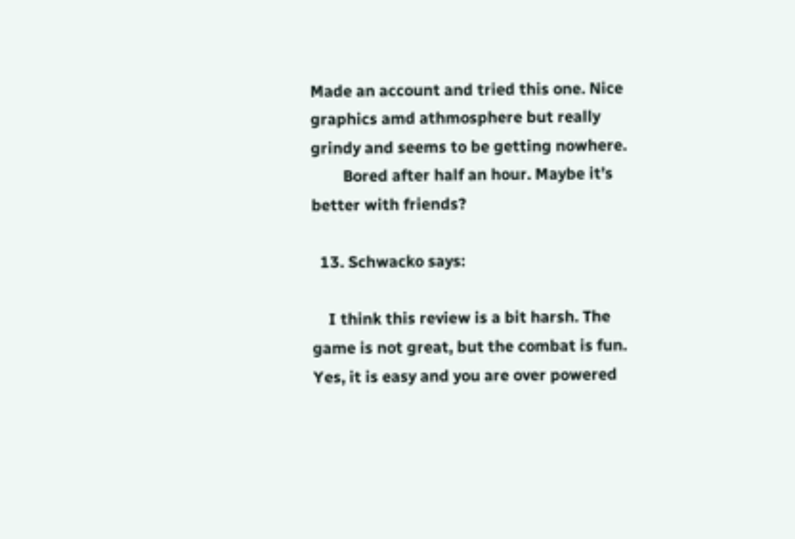Made an account and tried this one. Nice graphics amd athmosphere but really grindy and seems to be getting nowhere.
        Bored after half an hour. Maybe it’s better with friends?

  13. Schwacko says:

    I think this review is a bit harsh. The game is not great, but the combat is fun. Yes, it is easy and you are over powered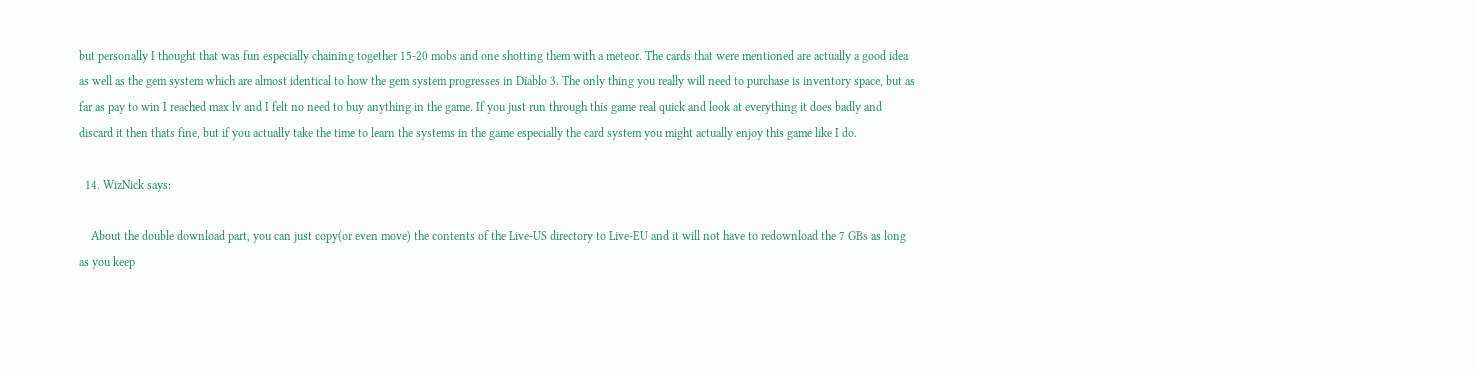but personally I thought that was fun especially chaining together 15-20 mobs and one shotting them with a meteor. The cards that were mentioned are actually a good idea as well as the gem system which are almost identical to how the gem system progresses in Diablo 3. The only thing you really will need to purchase is inventory space, but as far as pay to win I reached max lv and I felt no need to buy anything in the game. If you just run through this game real quick and look at everything it does badly and discard it then thats fine, but if you actually take the time to learn the systems in the game especially the card system you might actually enjoy this game like I do.

  14. WizNick says:

    About the double download part, you can just copy(or even move) the contents of the Live-US directory to Live-EU and it will not have to redownload the 7 GBs as long as you keep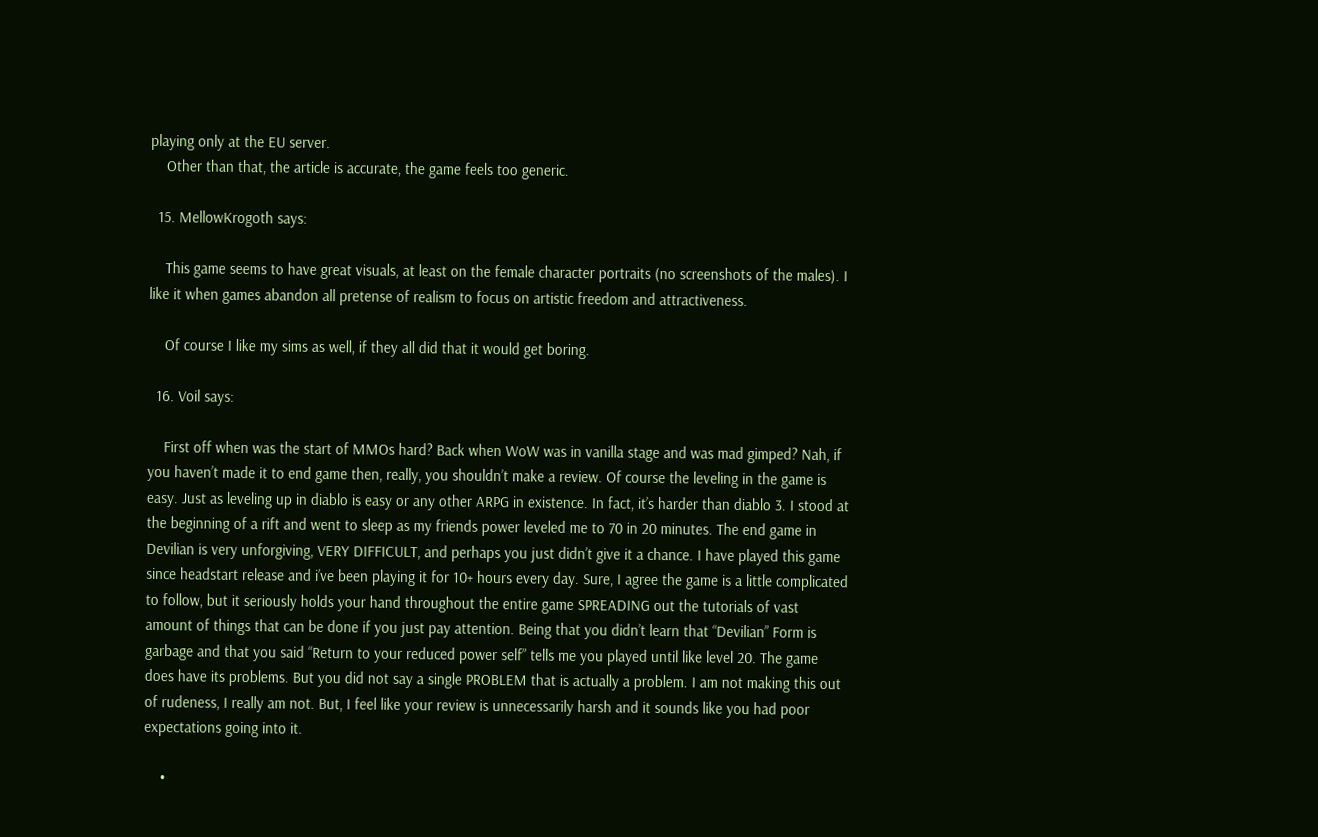playing only at the EU server.
    Other than that, the article is accurate, the game feels too generic.

  15. MellowKrogoth says:

    This game seems to have great visuals, at least on the female character portraits (no screenshots of the males). I like it when games abandon all pretense of realism to focus on artistic freedom and attractiveness.

    Of course I like my sims as well, if they all did that it would get boring.

  16. Voil says:

    First off when was the start of MMOs hard? Back when WoW was in vanilla stage and was mad gimped? Nah, if you haven’t made it to end game then, really, you shouldn’t make a review. Of course the leveling in the game is easy. Just as leveling up in diablo is easy or any other ARPG in existence. In fact, it’s harder than diablo 3. I stood at the beginning of a rift and went to sleep as my friends power leveled me to 70 in 20 minutes. The end game in Devilian is very unforgiving, VERY DIFFICULT, and perhaps you just didn’t give it a chance. I have played this game since headstart release and i’ve been playing it for 10+ hours every day. Sure, I agree the game is a little complicated to follow, but it seriously holds your hand throughout the entire game SPREADING out the tutorials of vast amount of things that can be done if you just pay attention. Being that you didn’t learn that “Devilian” Form is garbage and that you said “Return to your reduced power self” tells me you played until like level 20. The game does have its problems. But you did not say a single PROBLEM that is actually a problem. I am not making this out of rudeness, I really am not. But, I feel like your review is unnecessarily harsh and it sounds like you had poor expectations going into it.

    •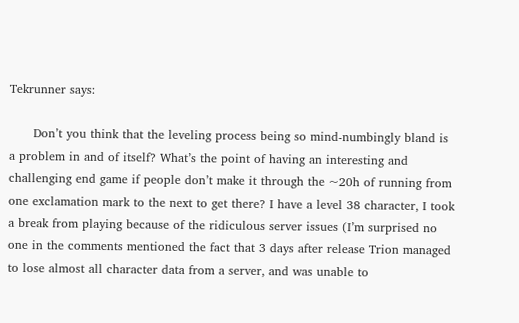Tekrunner says:

      Don’t you think that the leveling process being so mind-numbingly bland is a problem in and of itself? What’s the point of having an interesting and challenging end game if people don’t make it through the ~20h of running from one exclamation mark to the next to get there? I have a level 38 character, I took a break from playing because of the ridiculous server issues (I’m surprised no one in the comments mentioned the fact that 3 days after release Trion managed to lose almost all character data from a server, and was unable to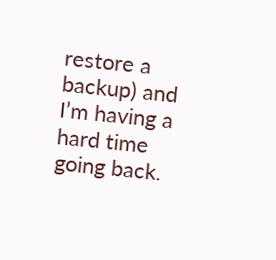restore a backup) and I’m having a hard time going back.